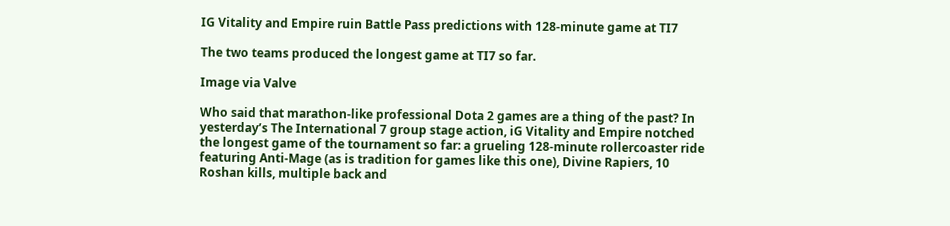IG Vitality and Empire ruin Battle Pass predictions with 128-minute game at TI7

The two teams produced the longest game at TI7 so far.

Image via Valve

Who said that marathon-like professional Dota 2 games are a thing of the past? In yesterday’s The International 7 group stage action, iG Vitality and Empire notched the longest game of the tournament so far: a grueling 128-minute rollercoaster ride featuring Anti-Mage (as is tradition for games like this one), Divine Rapiers, 10 Roshan kills, multiple back and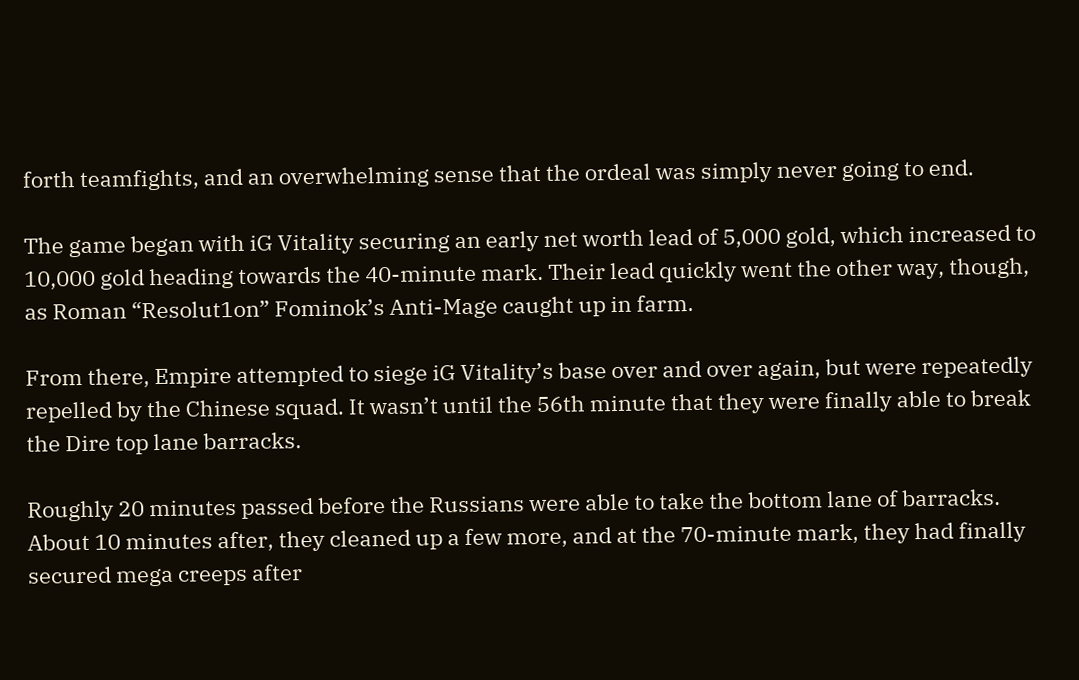forth teamfights, and an overwhelming sense that the ordeal was simply never going to end.

The game began with iG Vitality securing an early net worth lead of 5,000 gold, which increased to 10,000 gold heading towards the 40-minute mark. Their lead quickly went the other way, though, as Roman “Resolut1on” Fominok’s Anti-Mage caught up in farm.

From there, Empire attempted to siege iG Vitality’s base over and over again, but were repeatedly repelled by the Chinese squad. It wasn’t until the 56th minute that they were finally able to break the Dire top lane barracks.

Roughly 20 minutes passed before the Russians were able to take the bottom lane of barracks. About 10 minutes after, they cleaned up a few more, and at the 70-minute mark, they had finally secured mega creeps after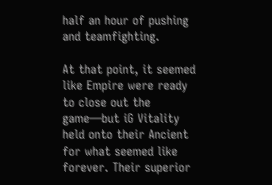half an hour of pushing and teamfighting.

At that point, it seemed like Empire were ready to close out the game—but iG Vitality held onto their Ancient for what seemed like forever. Their superior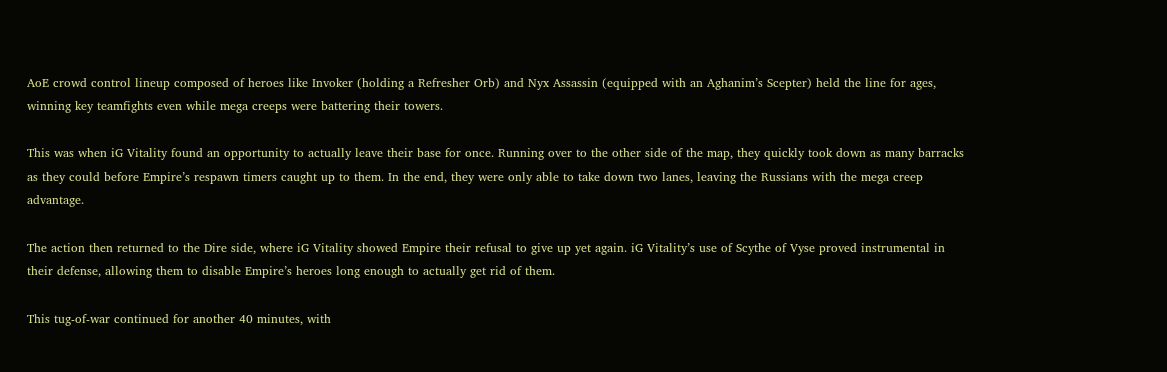AoE crowd control lineup composed of heroes like Invoker (holding a Refresher Orb) and Nyx Assassin (equipped with an Aghanim’s Scepter) held the line for ages, winning key teamfights even while mega creeps were battering their towers.

This was when iG Vitality found an opportunity to actually leave their base for once. Running over to the other side of the map, they quickly took down as many barracks as they could before Empire’s respawn timers caught up to them. In the end, they were only able to take down two lanes, leaving the Russians with the mega creep advantage.

The action then returned to the Dire side, where iG Vitality showed Empire their refusal to give up yet again. iG Vitality’s use of Scythe of Vyse proved instrumental in their defense, allowing them to disable Empire’s heroes long enough to actually get rid of them.

This tug-of-war continued for another 40 minutes, with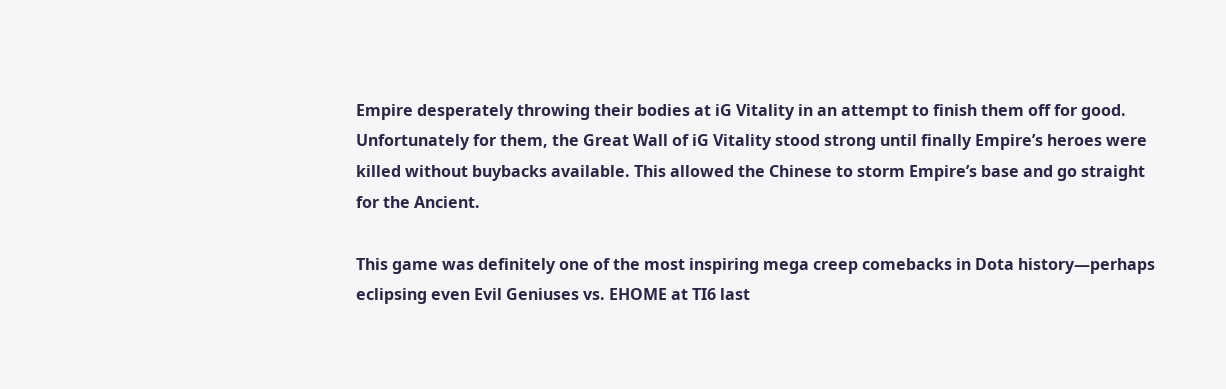Empire desperately throwing their bodies at iG Vitality in an attempt to finish them off for good. Unfortunately for them, the Great Wall of iG Vitality stood strong until finally Empire’s heroes were killed without buybacks available. This allowed the Chinese to storm Empire’s base and go straight for the Ancient.

This game was definitely one of the most inspiring mega creep comebacks in Dota history—perhaps eclipsing even Evil Geniuses vs. EHOME at TI6 last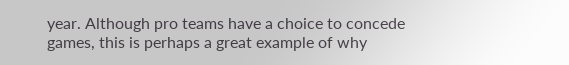year. Although pro teams have a choice to concede games, this is perhaps a great example of why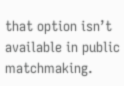that option isn’t available in public matchmaking.